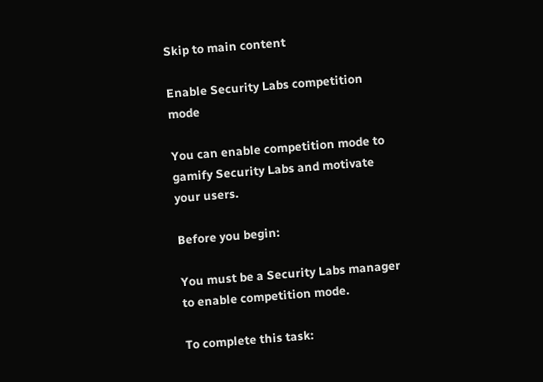Skip to main content

Enable Security Labs competition mode

You can enable competition mode to gamify Security Labs and motivate your users.

Before you begin:

You must be a Security Labs manager to enable competition mode.

To complete this task: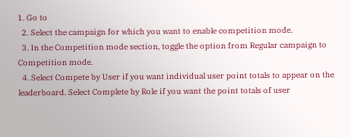1. Go to
  2. Select the campaign for which you want to enable competition mode.
  3. In the Competition mode section, toggle the option from Regular campaign to Competition mode.
  4. Select Compete by User if you want individual user point totals to appear on the leaderboard. Select Complete by Role if you want the point totals of user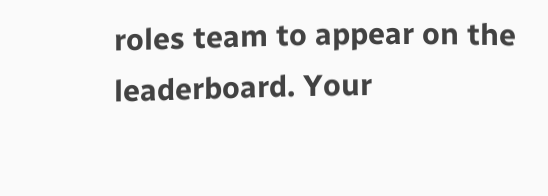roles team to appear on the leaderboard. Your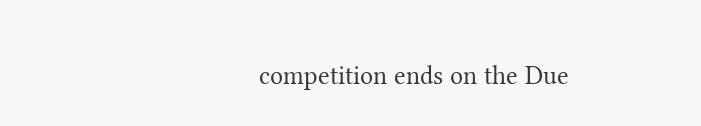competition ends on the Due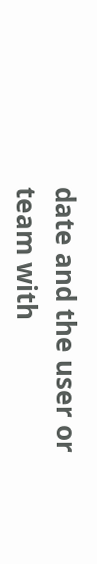date and the user or team with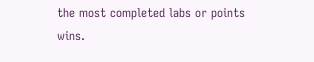the most completed labs or points wins.